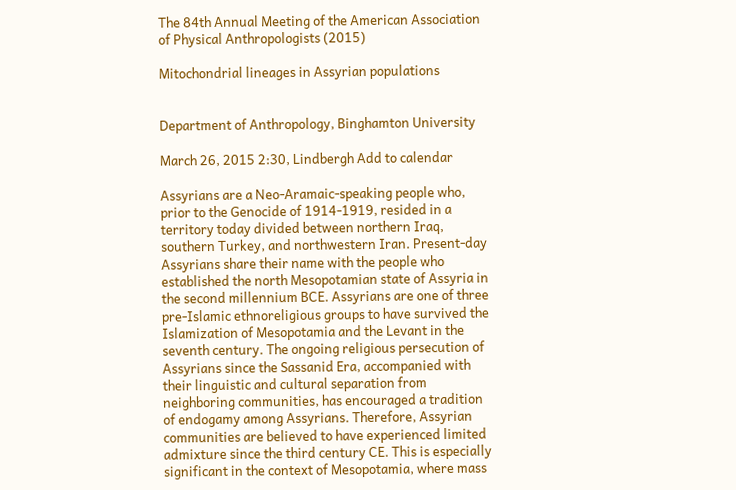The 84th Annual Meeting of the American Association of Physical Anthropologists (2015)

Mitochondrial lineages in Assyrian populations


Department of Anthropology, Binghamton University

March 26, 2015 2:30, Lindbergh Add to calendar

Assyrians are a Neo-Aramaic-speaking people who, prior to the Genocide of 1914-1919, resided in a territory today divided between northern Iraq, southern Turkey, and northwestern Iran. Present-day Assyrians share their name with the people who established the north Mesopotamian state of Assyria in the second millennium BCE. Assyrians are one of three pre-Islamic ethnoreligious groups to have survived the Islamization of Mesopotamia and the Levant in the seventh century. The ongoing religious persecution of Assyrians since the Sassanid Era, accompanied with their linguistic and cultural separation from neighboring communities, has encouraged a tradition of endogamy among Assyrians. Therefore, Assyrian communities are believed to have experienced limited admixture since the third century CE. This is especially significant in the context of Mesopotamia, where mass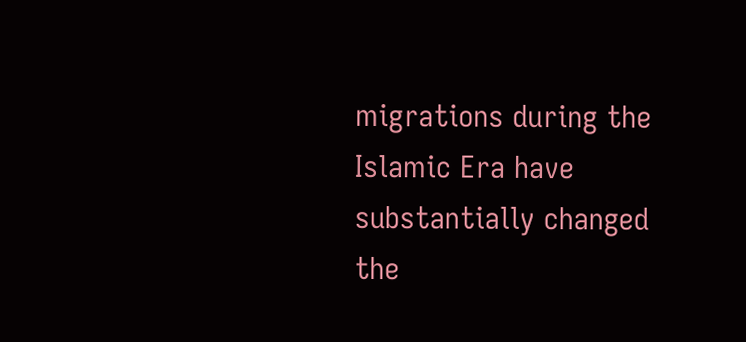migrations during the Islamic Era have substantially changed the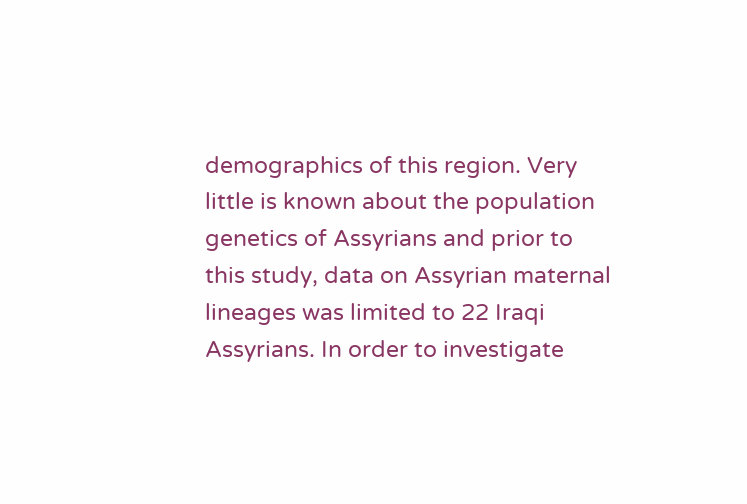demographics of this region. Very little is known about the population genetics of Assyrians and prior to this study, data on Assyrian maternal lineages was limited to 22 Iraqi Assyrians. In order to investigate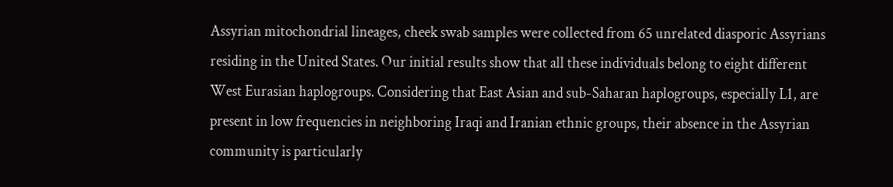Assyrian mitochondrial lineages, cheek swab samples were collected from 65 unrelated diasporic Assyrians residing in the United States. Our initial results show that all these individuals belong to eight different West Eurasian haplogroups. Considering that East Asian and sub-Saharan haplogroups, especially L1, are present in low frequencies in neighboring Iraqi and Iranian ethnic groups, their absence in the Assyrian community is particularly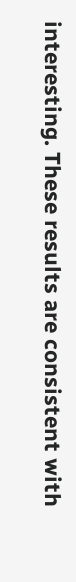interesting. These results are consistent with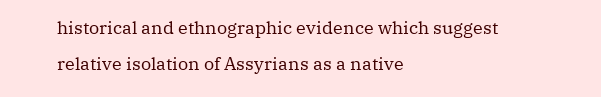historical and ethnographic evidence which suggest relative isolation of Assyrians as a native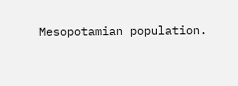Mesopotamian population.